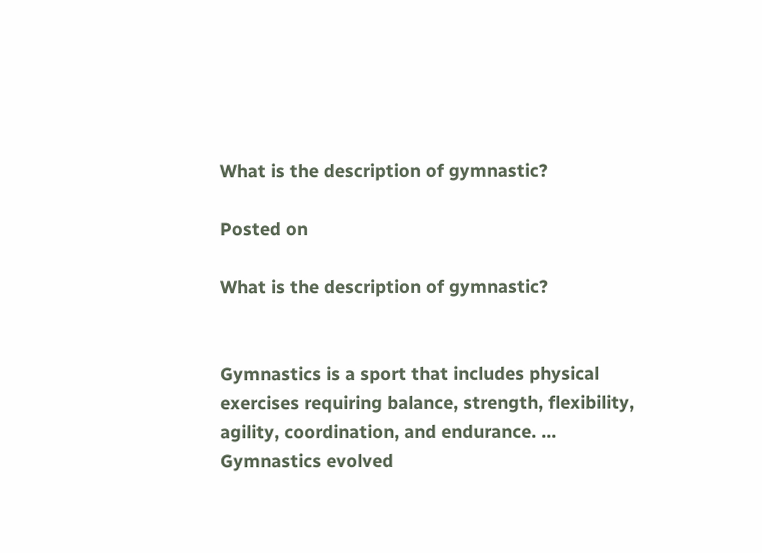What is the description of gymnastic?

Posted on

What is the description of gymnastic?


Gymnastics is a sport that includes physical exercises requiring balance, strength, flexibility, agility, coordination, and endurance. … Gymnastics evolved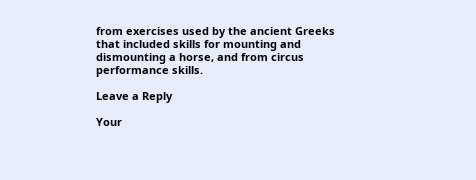from exercises used by the ancient Greeks that included skills for mounting and dismounting a horse, and from circus performance skills.

Leave a Reply

Your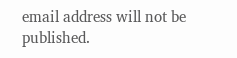email address will not be published.